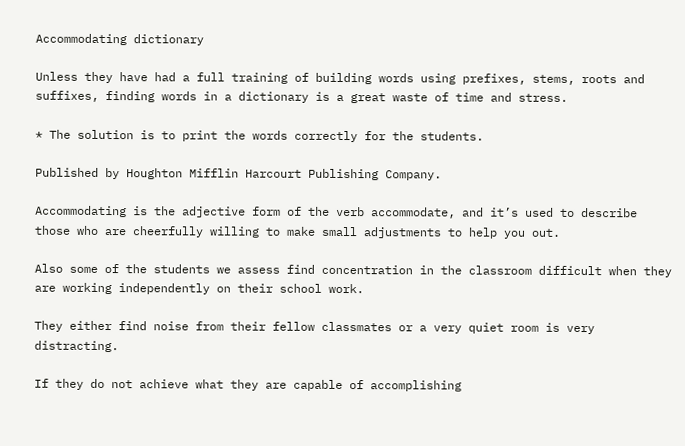Accommodating dictionary

Unless they have had a full training of building words using prefixes, stems, roots and suffixes, finding words in a dictionary is a great waste of time and stress.

* The solution is to print the words correctly for the students.

Published by Houghton Mifflin Harcourt Publishing Company.

Accommodating is the adjective form of the verb accommodate, and it’s used to describe those who are cheerfully willing to make small adjustments to help you out.

Also some of the students we assess find concentration in the classroom difficult when they are working independently on their school work.

They either find noise from their fellow classmates or a very quiet room is very distracting.

If they do not achieve what they are capable of accomplishing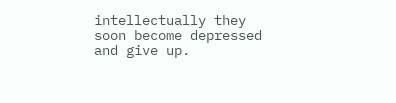intellectually they soon become depressed and give up.